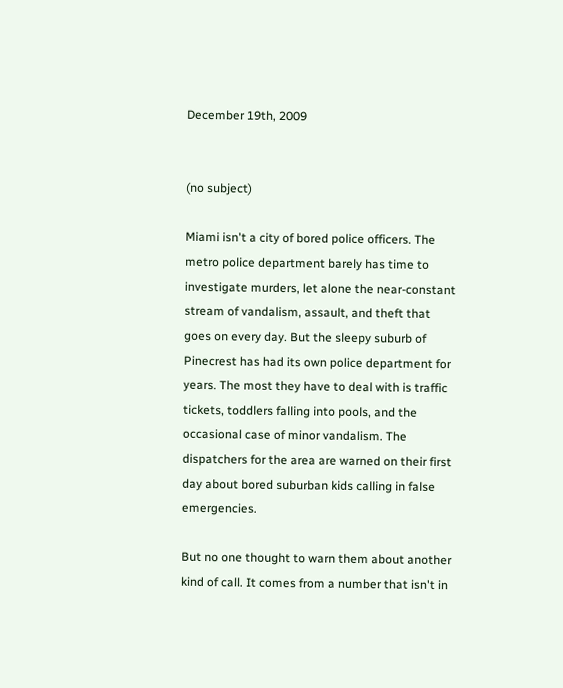December 19th, 2009


(no subject)

Miami isn't a city of bored police officers. The metro police department barely has time to investigate murders, let alone the near-constant stream of vandalism, assault, and theft that goes on every day. But the sleepy suburb of Pinecrest has had its own police department for years. The most they have to deal with is traffic tickets, toddlers falling into pools, and the occasional case of minor vandalism. The dispatchers for the area are warned on their first day about bored suburban kids calling in false emergencies.

But no one thought to warn them about another kind of call. It comes from a number that isn't in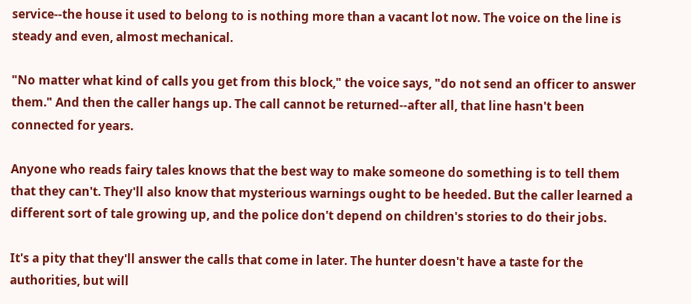service--the house it used to belong to is nothing more than a vacant lot now. The voice on the line is steady and even, almost mechanical.

"No matter what kind of calls you get from this block," the voice says, "do not send an officer to answer them." And then the caller hangs up. The call cannot be returned--after all, that line hasn't been connected for years.

Anyone who reads fairy tales knows that the best way to make someone do something is to tell them that they can't. They'll also know that mysterious warnings ought to be heeded. But the caller learned a different sort of tale growing up, and the police don't depend on children's stories to do their jobs.

It's a pity that they'll answer the calls that come in later. The hunter doesn't have a taste for the authorities, but will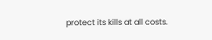protect its kills at all costs.